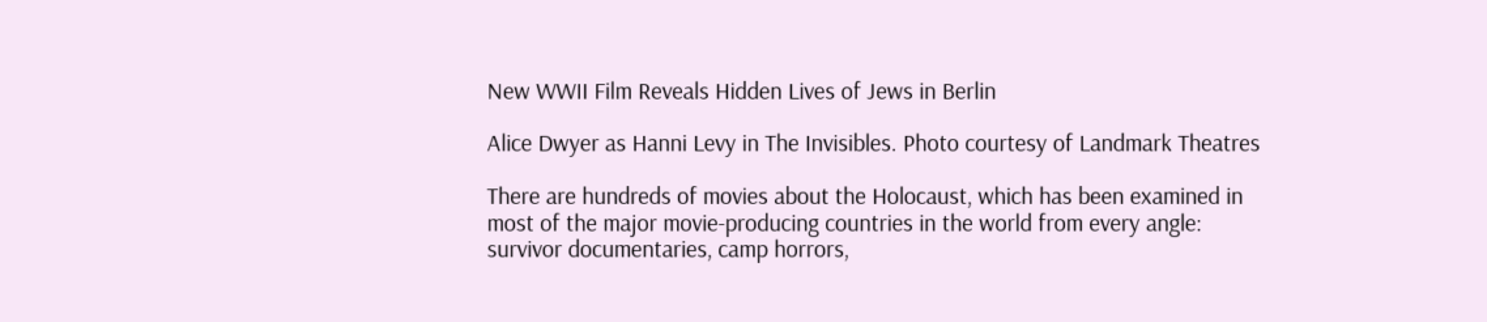New WWII Film Reveals Hidden Lives of Jews in Berlin

Alice Dwyer as Hanni Levy in The Invisibles. Photo courtesy of Landmark Theatres

There are hundreds of movies about the Holocaust, which has been examined in most of the major movie-producing countries in the world from every angle: survivor documentaries, camp horrors,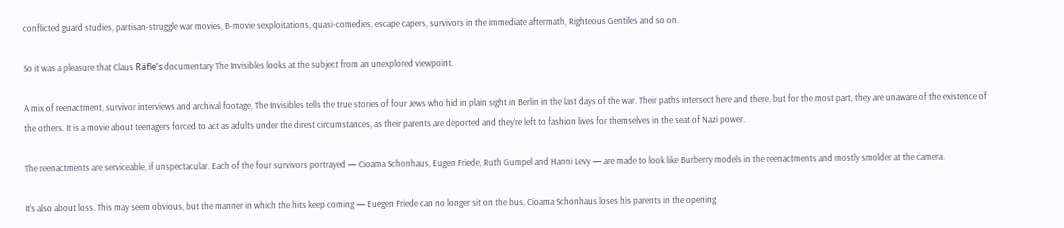conflicted guard studies, partisan-struggle war movies, B-movie sexploitations, quasi-comedies, escape capers, survivors in the immediate aftermath, Righteous Gentiles and so on.

So it was a pleasure that Claus Räfle’s documentary The Invisibles looks at the subject from an unexplored viewpoint.

A mix of reenactment, survivor interviews and archival footage, The Invisibles tells the true stories of four Jews who hid in plain sight in Berlin in the last days of the war. Their paths intersect here and there, but for the most part, they are unaware of the existence of the others. It is a movie about teenagers forced to act as adults under the direst circumstances, as their parents are deported and they’re left to fashion lives for themselves in the seat of Nazi power.

The reenactments are serviceable, if unspectacular. Each of the four survivors portrayed — Cioama Schonhaus, Eugen Friede, Ruth Gumpel and Hanni Levy — are made to look like Burberry models in the reenactments and mostly smolder at the camera.

It’s also about loss. This may seem obvious, but the manner in which the hits keep coming — Euegen Friede can no longer sit on the bus, Cioama Schonhaus loses his parents in the opening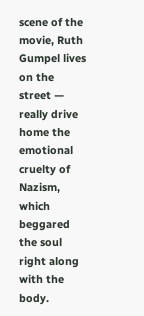scene of the movie, Ruth Gumpel lives on the street — really drive home the emotional cruelty of Nazism, which beggared the soul right along with the body.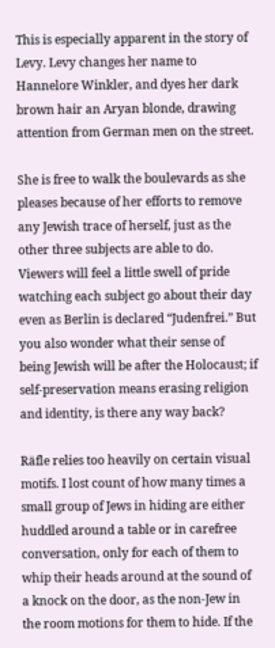This is especially apparent in the story of Levy. Levy changes her name to Hannelore Winkler, and dyes her dark brown hair an Aryan blonde, drawing attention from German men on the street.

She is free to walk the boulevards as she pleases because of her efforts to remove any Jewish trace of herself, just as the other three subjects are able to do. Viewers will feel a little swell of pride watching each subject go about their day even as Berlin is declared “Judenfrei.” But you also wonder what their sense of being Jewish will be after the Holocaust; if self-preservation means erasing religion and identity, is there any way back?

Räfle relies too heavily on certain visual motifs. I lost count of how many times a small group of Jews in hiding are either huddled around a table or in carefree conversation, only for each of them to whip their heads around at the sound of a knock on the door, as the non-Jew in the room motions for them to hide. If the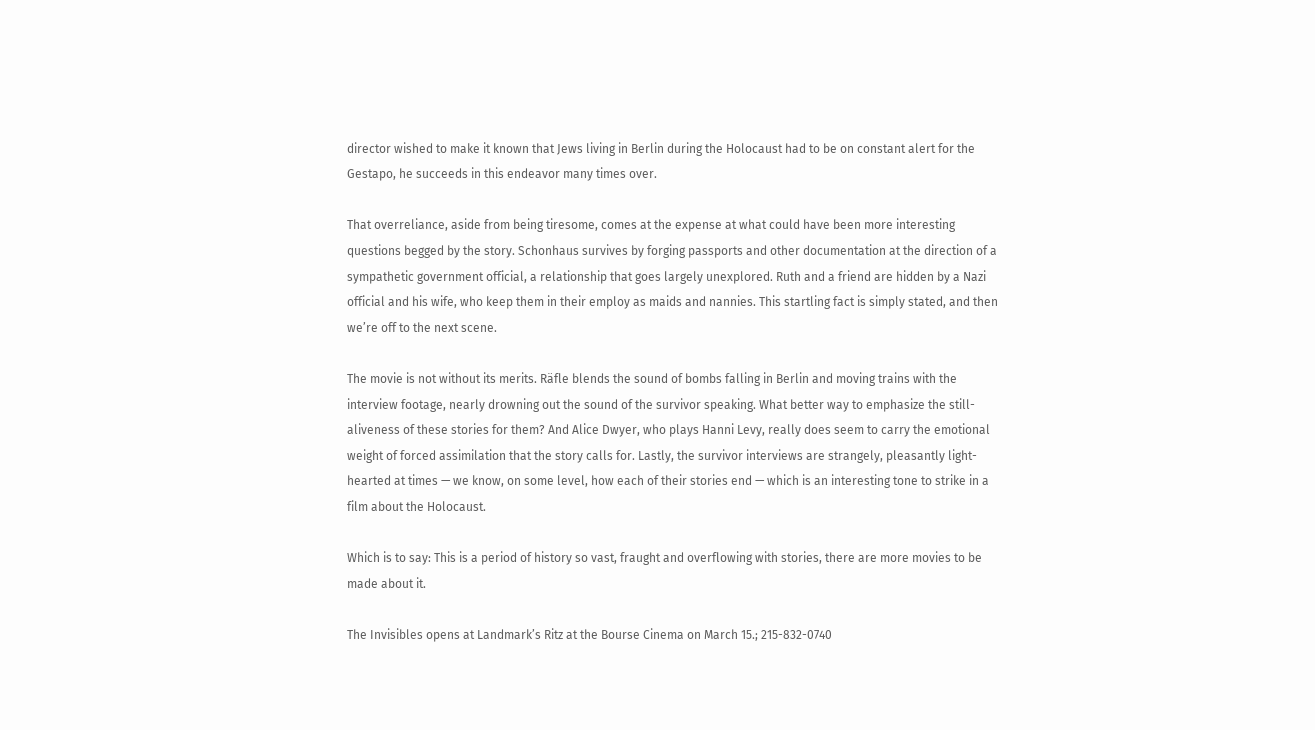director wished to make it known that Jews living in Berlin during the Holocaust had to be on constant alert for the Gestapo, he succeeds in this endeavor many times over.

That overreliance, aside from being tiresome, comes at the expense at what could have been more interesting questions begged by the story. Schonhaus survives by forging passports and other documentation at the direction of a sympathetic government official, a relationship that goes largely unexplored. Ruth and a friend are hidden by a Nazi official and his wife, who keep them in their employ as maids and nannies. This startling fact is simply stated, and then we’re off to the next scene.

The movie is not without its merits. Räfle blends the sound of bombs falling in Berlin and moving trains with the interview footage, nearly drowning out the sound of the survivor speaking. What better way to emphasize the still-aliveness of these stories for them? And Alice Dwyer, who plays Hanni Levy, really does seem to carry the emotional weight of forced assimilation that the story calls for. Lastly, the survivor interviews are strangely, pleasantly light-hearted at times — we know, on some level, how each of their stories end — which is an interesting tone to strike in a film about the Holocaust.

Which is to say: This is a period of history so vast, fraught and overflowing with stories, there are more movies to be made about it.

The Invisibles opens at Landmark’s Ritz at the Bourse Cinema on March 15.; 215-832-0740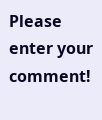Please enter your comment!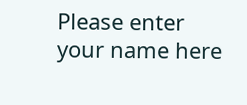Please enter your name here